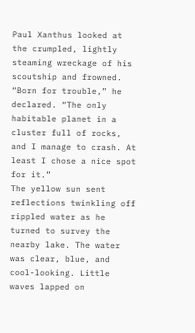Paul Xanthus looked at the crumpled, lightly steaming wreckage of his scoutship and frowned. “Born for trouble,” he declared. “The only habitable planet in a cluster full of rocks, and I manage to crash. At least I chose a nice spot for it.”
The yellow sun sent reflections twinkling off rippled water as he turned to survey the nearby lake. The water was clear, blue, and cool-looking. Little waves lapped on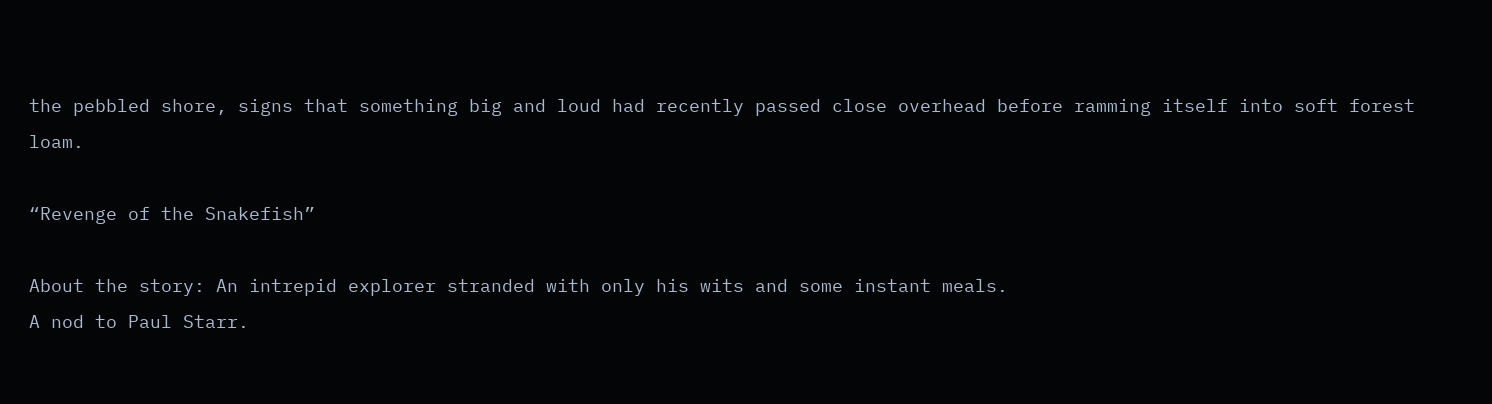the pebbled shore, signs that something big and loud had recently passed close overhead before ramming itself into soft forest loam.

“Revenge of the Snakefish”

About the story: An intrepid explorer stranded with only his wits and some instant meals.
A nod to Paul Starr.